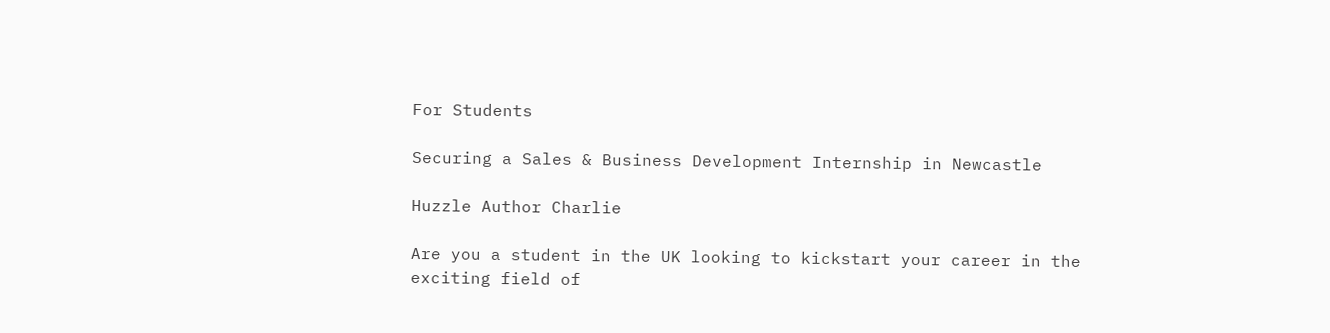For Students

Securing a Sales & Business Development Internship in Newcastle

Huzzle Author Charlie

Are you a student in the UK looking to kickstart your career in the exciting field of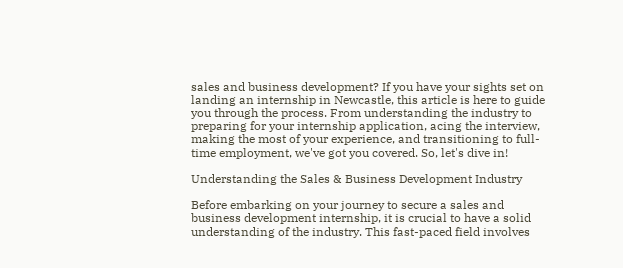sales and business development? If you have your sights set on landing an internship in Newcastle, this article is here to guide you through the process. From understanding the industry to preparing for your internship application, acing the interview, making the most of your experience, and transitioning to full-time employment, we've got you covered. So, let's dive in!

Understanding the Sales & Business Development Industry

Before embarking on your journey to secure a sales and business development internship, it is crucial to have a solid understanding of the industry. This fast-paced field involves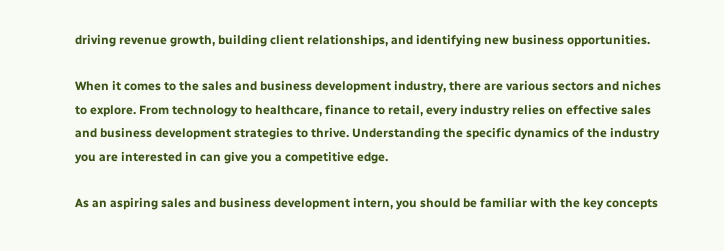driving revenue growth, building client relationships, and identifying new business opportunities.

When it comes to the sales and business development industry, there are various sectors and niches to explore. From technology to healthcare, finance to retail, every industry relies on effective sales and business development strategies to thrive. Understanding the specific dynamics of the industry you are interested in can give you a competitive edge.

As an aspiring sales and business development intern, you should be familiar with the key concepts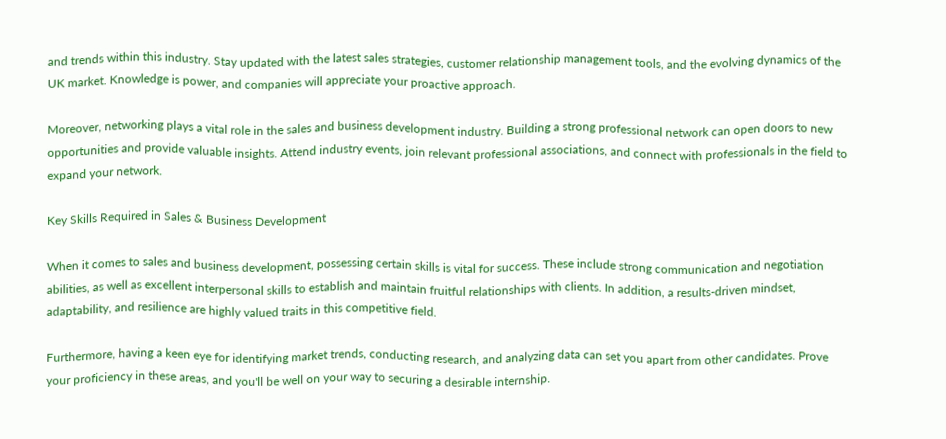and trends within this industry. Stay updated with the latest sales strategies, customer relationship management tools, and the evolving dynamics of the UK market. Knowledge is power, and companies will appreciate your proactive approach.

Moreover, networking plays a vital role in the sales and business development industry. Building a strong professional network can open doors to new opportunities and provide valuable insights. Attend industry events, join relevant professional associations, and connect with professionals in the field to expand your network.

Key Skills Required in Sales & Business Development

When it comes to sales and business development, possessing certain skills is vital for success. These include strong communication and negotiation abilities, as well as excellent interpersonal skills to establish and maintain fruitful relationships with clients. In addition, a results-driven mindset, adaptability, and resilience are highly valued traits in this competitive field.

Furthermore, having a keen eye for identifying market trends, conducting research, and analyzing data can set you apart from other candidates. Prove your proficiency in these areas, and you'll be well on your way to securing a desirable internship.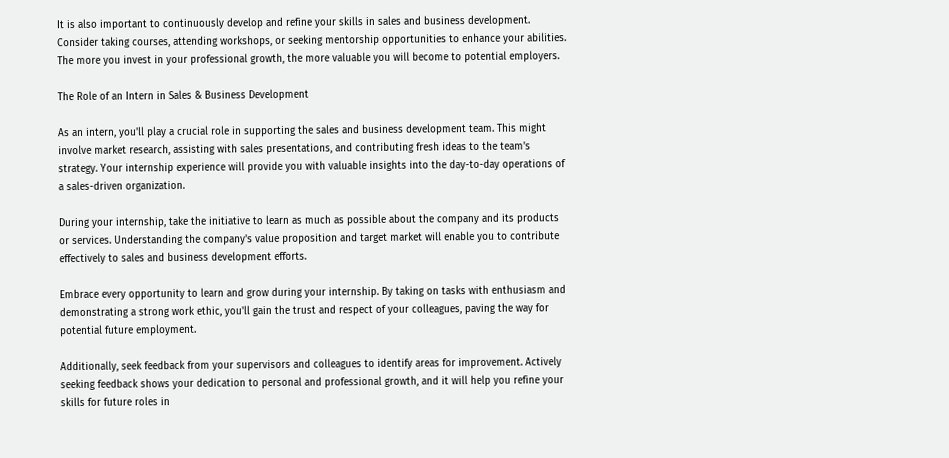It is also important to continuously develop and refine your skills in sales and business development. Consider taking courses, attending workshops, or seeking mentorship opportunities to enhance your abilities. The more you invest in your professional growth, the more valuable you will become to potential employers.

The Role of an Intern in Sales & Business Development

As an intern, you'll play a crucial role in supporting the sales and business development team. This might involve market research, assisting with sales presentations, and contributing fresh ideas to the team's strategy. Your internship experience will provide you with valuable insights into the day-to-day operations of a sales-driven organization.

During your internship, take the initiative to learn as much as possible about the company and its products or services. Understanding the company's value proposition and target market will enable you to contribute effectively to sales and business development efforts.

Embrace every opportunity to learn and grow during your internship. By taking on tasks with enthusiasm and demonstrating a strong work ethic, you'll gain the trust and respect of your colleagues, paving the way for potential future employment.

Additionally, seek feedback from your supervisors and colleagues to identify areas for improvement. Actively seeking feedback shows your dedication to personal and professional growth, and it will help you refine your skills for future roles in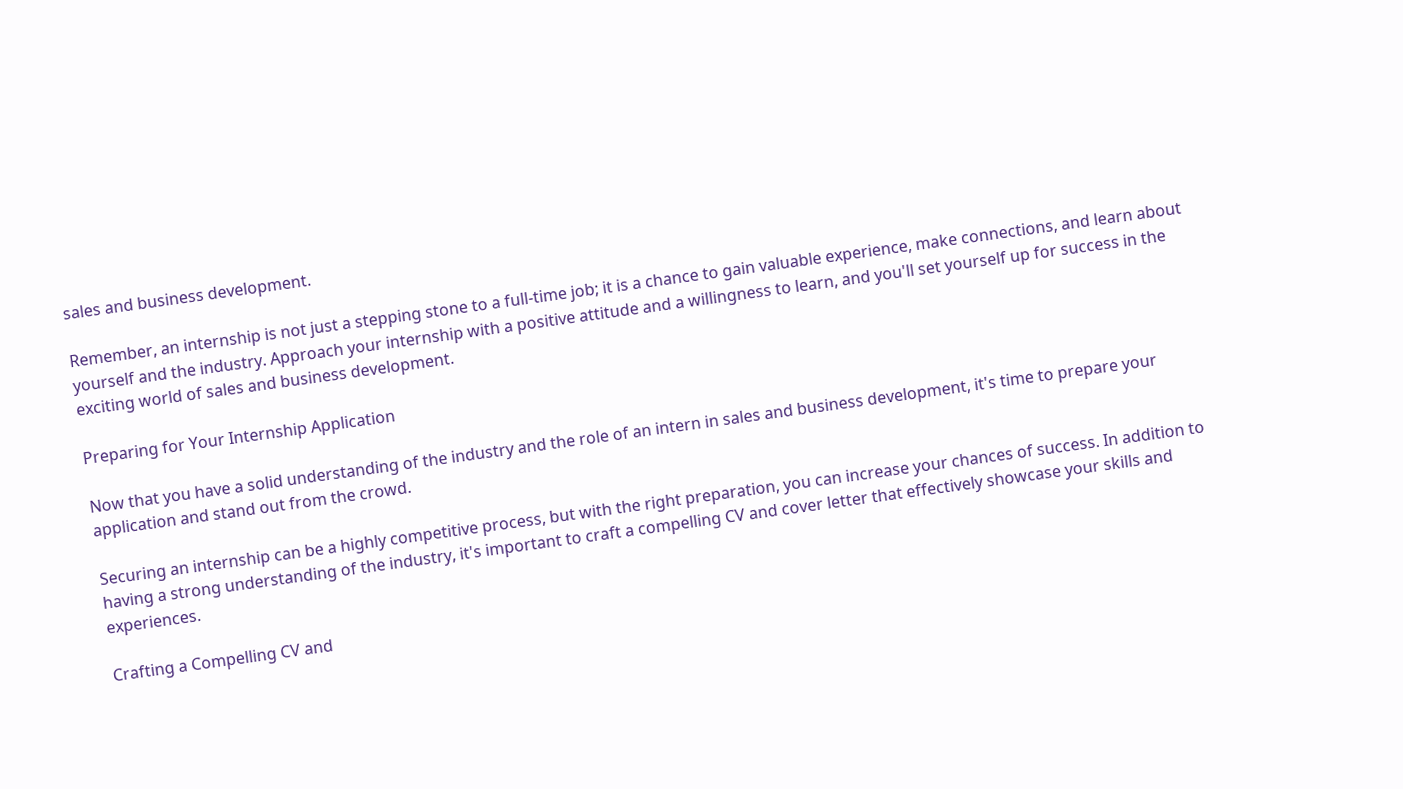sales and business development.

Remember, an internship is not just a stepping stone to a full-time job; it is a chance to gain valuable experience, make connections, and learn about yourself and the industry. Approach your internship with a positive attitude and a willingness to learn, and you'll set yourself up for success in the exciting world of sales and business development.

Preparing for Your Internship Application

Now that you have a solid understanding of the industry and the role of an intern in sales and business development, it's time to prepare your application and stand out from the crowd.

Securing an internship can be a highly competitive process, but with the right preparation, you can increase your chances of success. In addition to having a strong understanding of the industry, it's important to craft a compelling CV and cover letter that effectively showcase your skills and experiences.

Crafting a Compelling CV and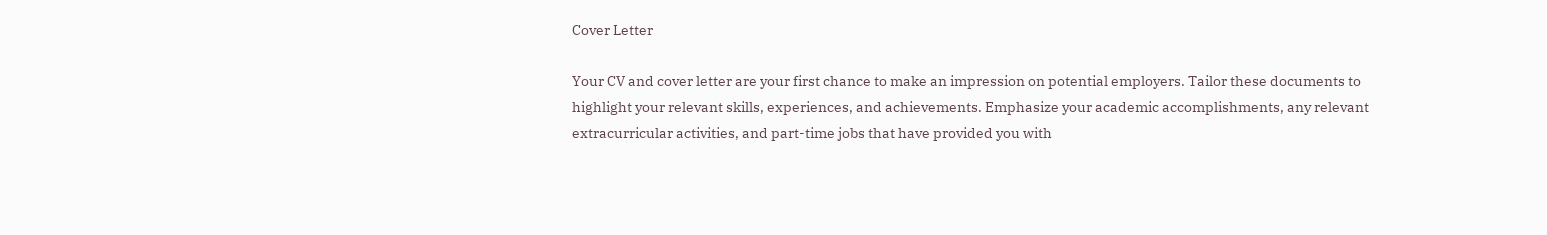Cover Letter

Your CV and cover letter are your first chance to make an impression on potential employers. Tailor these documents to highlight your relevant skills, experiences, and achievements. Emphasize your academic accomplishments, any relevant extracurricular activities, and part-time jobs that have provided you with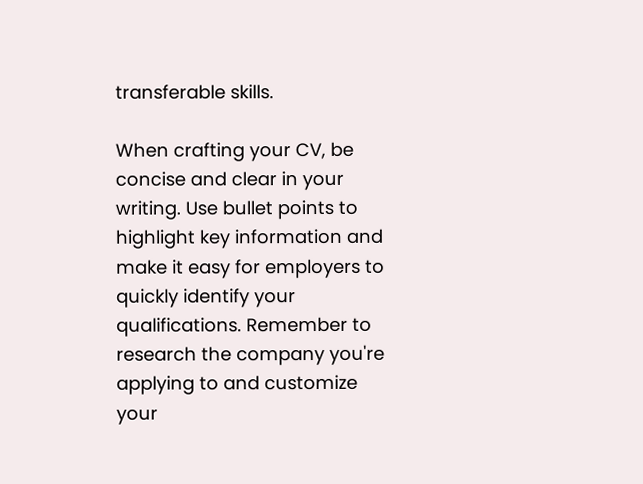transferable skills.

When crafting your CV, be concise and clear in your writing. Use bullet points to highlight key information and make it easy for employers to quickly identify your qualifications. Remember to research the company you're applying to and customize your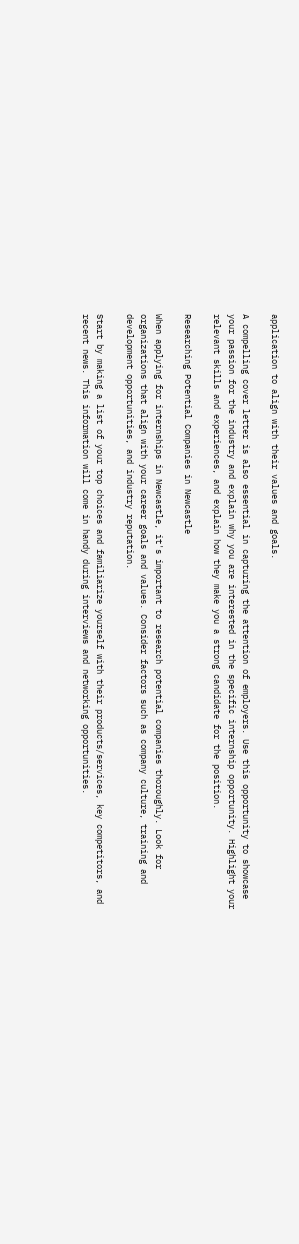application to align with their values and goals.

A compelling cover letter is also essential in capturing the attention of employers. Use this opportunity to showcase your passion for the industry and explain why you are interested in the specific internship opportunity. Highlight your relevant skills and experiences, and explain how they make you a strong candidate for the position.

Researching Potential Companies in Newcastle

When applying for internships in Newcastle, it's important to research potential companies thoroughly. Look for organizations that align with your career goals and values. Consider factors such as company culture, training and development opportunities, and industry reputation.

Start by making a list of your top choices and familiarize yourself with their products/services, key competitors, and recent news. This information will come in handy during interviews and networking opportunities.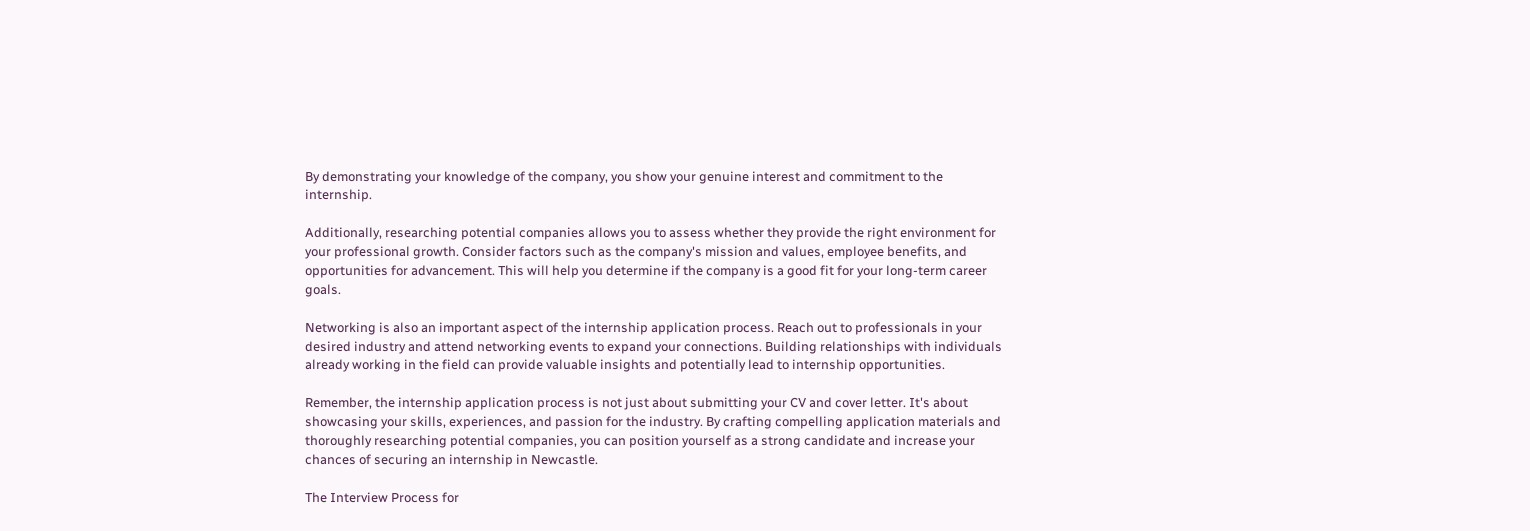By demonstrating your knowledge of the company, you show your genuine interest and commitment to the internship.

Additionally, researching potential companies allows you to assess whether they provide the right environment for your professional growth. Consider factors such as the company's mission and values, employee benefits, and opportunities for advancement. This will help you determine if the company is a good fit for your long-term career goals.

Networking is also an important aspect of the internship application process. Reach out to professionals in your desired industry and attend networking events to expand your connections. Building relationships with individuals already working in the field can provide valuable insights and potentially lead to internship opportunities.

Remember, the internship application process is not just about submitting your CV and cover letter. It's about showcasing your skills, experiences, and passion for the industry. By crafting compelling application materials and thoroughly researching potential companies, you can position yourself as a strong candidate and increase your chances of securing an internship in Newcastle.

The Interview Process for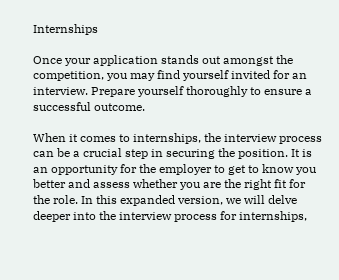Internships

Once your application stands out amongst the competition, you may find yourself invited for an interview. Prepare yourself thoroughly to ensure a successful outcome.

When it comes to internships, the interview process can be a crucial step in securing the position. It is an opportunity for the employer to get to know you better and assess whether you are the right fit for the role. In this expanded version, we will delve deeper into the interview process for internships,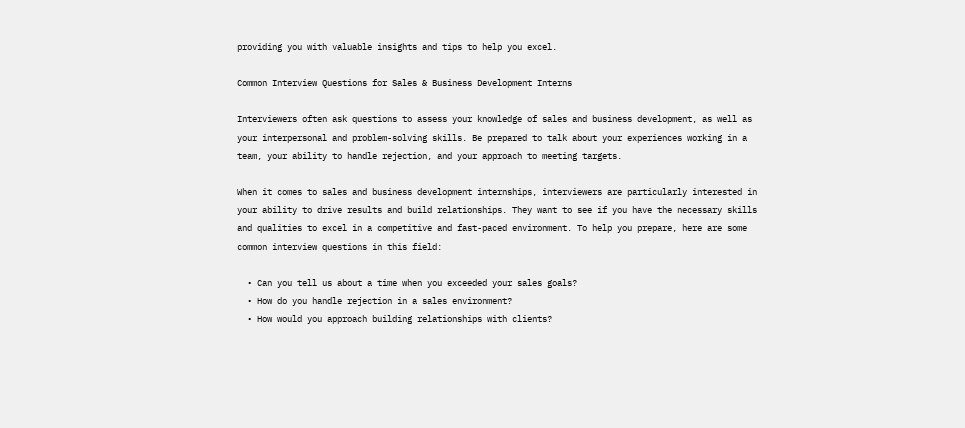providing you with valuable insights and tips to help you excel.

Common Interview Questions for Sales & Business Development Interns

Interviewers often ask questions to assess your knowledge of sales and business development, as well as your interpersonal and problem-solving skills. Be prepared to talk about your experiences working in a team, your ability to handle rejection, and your approach to meeting targets.

When it comes to sales and business development internships, interviewers are particularly interested in your ability to drive results and build relationships. They want to see if you have the necessary skills and qualities to excel in a competitive and fast-paced environment. To help you prepare, here are some common interview questions in this field:

  • Can you tell us about a time when you exceeded your sales goals?
  • How do you handle rejection in a sales environment?
  • How would you approach building relationships with clients?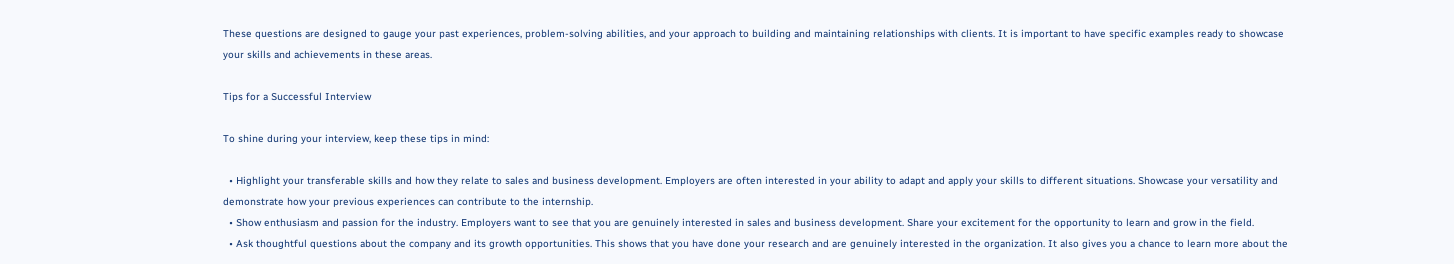These questions are designed to gauge your past experiences, problem-solving abilities, and your approach to building and maintaining relationships with clients. It is important to have specific examples ready to showcase your skills and achievements in these areas.

Tips for a Successful Interview

To shine during your interview, keep these tips in mind:

  • Highlight your transferable skills and how they relate to sales and business development. Employers are often interested in your ability to adapt and apply your skills to different situations. Showcase your versatility and demonstrate how your previous experiences can contribute to the internship.
  • Show enthusiasm and passion for the industry. Employers want to see that you are genuinely interested in sales and business development. Share your excitement for the opportunity to learn and grow in the field.
  • Ask thoughtful questions about the company and its growth opportunities. This shows that you have done your research and are genuinely interested in the organization. It also gives you a chance to learn more about the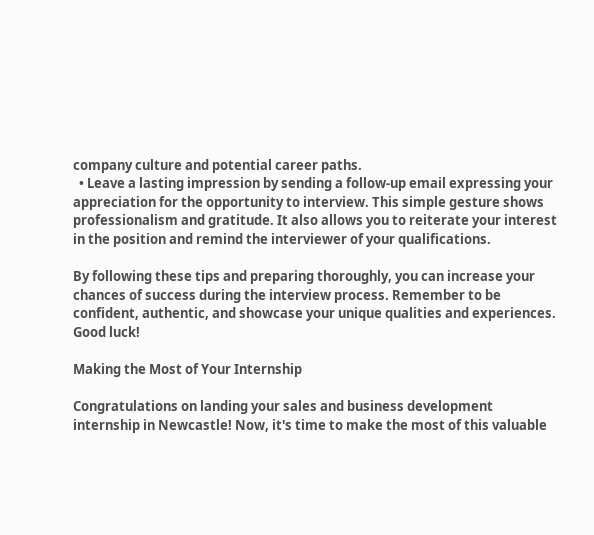company culture and potential career paths.
  • Leave a lasting impression by sending a follow-up email expressing your appreciation for the opportunity to interview. This simple gesture shows professionalism and gratitude. It also allows you to reiterate your interest in the position and remind the interviewer of your qualifications.

By following these tips and preparing thoroughly, you can increase your chances of success during the interview process. Remember to be confident, authentic, and showcase your unique qualities and experiences. Good luck!

Making the Most of Your Internship

Congratulations on landing your sales and business development internship in Newcastle! Now, it's time to make the most of this valuable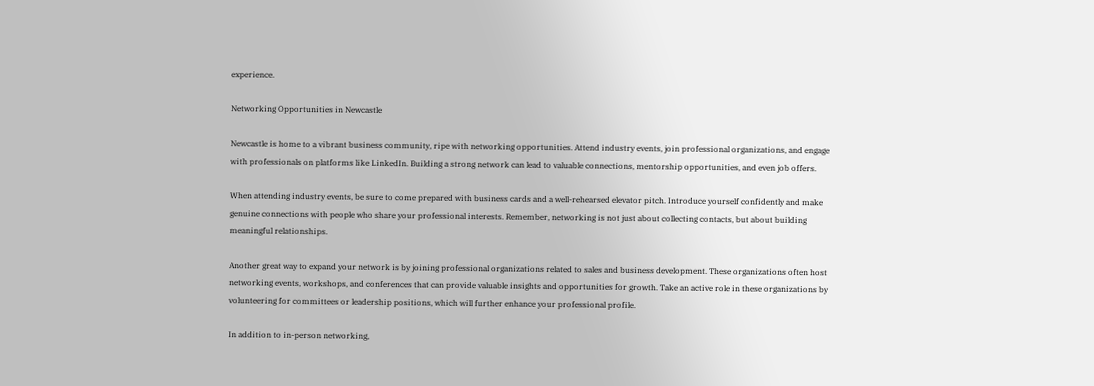experience.

Networking Opportunities in Newcastle

Newcastle is home to a vibrant business community, ripe with networking opportunities. Attend industry events, join professional organizations, and engage with professionals on platforms like LinkedIn. Building a strong network can lead to valuable connections, mentorship opportunities, and even job offers.

When attending industry events, be sure to come prepared with business cards and a well-rehearsed elevator pitch. Introduce yourself confidently and make genuine connections with people who share your professional interests. Remember, networking is not just about collecting contacts, but about building meaningful relationships.

Another great way to expand your network is by joining professional organizations related to sales and business development. These organizations often host networking events, workshops, and conferences that can provide valuable insights and opportunities for growth. Take an active role in these organizations by volunteering for committees or leadership positions, which will further enhance your professional profile.

In addition to in-person networking,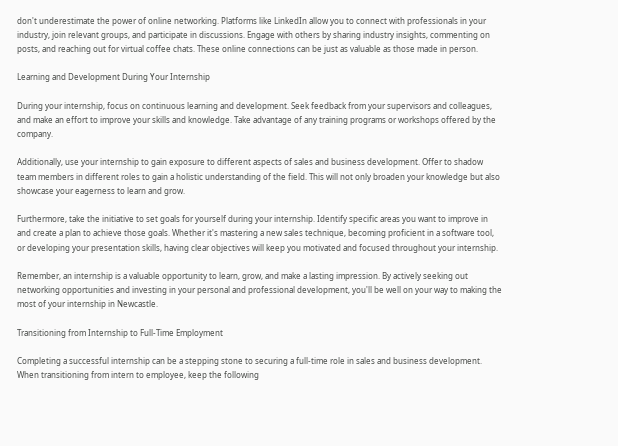don't underestimate the power of online networking. Platforms like LinkedIn allow you to connect with professionals in your industry, join relevant groups, and participate in discussions. Engage with others by sharing industry insights, commenting on posts, and reaching out for virtual coffee chats. These online connections can be just as valuable as those made in person.

Learning and Development During Your Internship

During your internship, focus on continuous learning and development. Seek feedback from your supervisors and colleagues, and make an effort to improve your skills and knowledge. Take advantage of any training programs or workshops offered by the company.

Additionally, use your internship to gain exposure to different aspects of sales and business development. Offer to shadow team members in different roles to gain a holistic understanding of the field. This will not only broaden your knowledge but also showcase your eagerness to learn and grow.

Furthermore, take the initiative to set goals for yourself during your internship. Identify specific areas you want to improve in and create a plan to achieve those goals. Whether it's mastering a new sales technique, becoming proficient in a software tool, or developing your presentation skills, having clear objectives will keep you motivated and focused throughout your internship.

Remember, an internship is a valuable opportunity to learn, grow, and make a lasting impression. By actively seeking out networking opportunities and investing in your personal and professional development, you'll be well on your way to making the most of your internship in Newcastle.

Transitioning from Internship to Full-Time Employment

Completing a successful internship can be a stepping stone to securing a full-time role in sales and business development. When transitioning from intern to employee, keep the following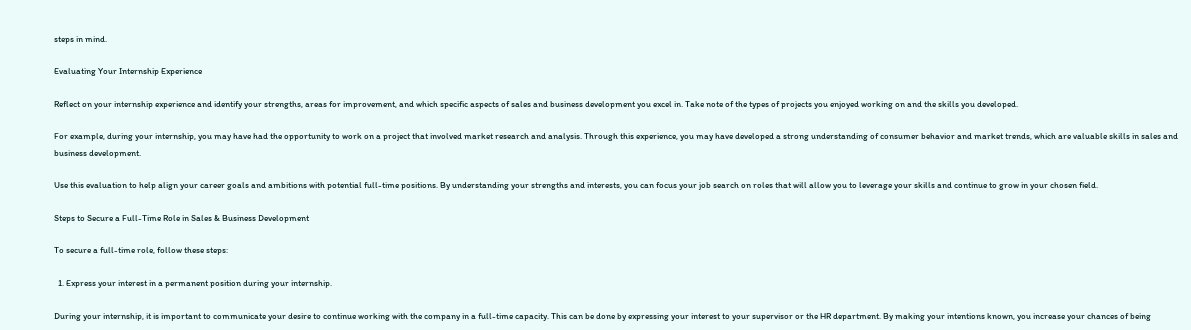steps in mind.

Evaluating Your Internship Experience

Reflect on your internship experience and identify your strengths, areas for improvement, and which specific aspects of sales and business development you excel in. Take note of the types of projects you enjoyed working on and the skills you developed.

For example, during your internship, you may have had the opportunity to work on a project that involved market research and analysis. Through this experience, you may have developed a strong understanding of consumer behavior and market trends, which are valuable skills in sales and business development.

Use this evaluation to help align your career goals and ambitions with potential full-time positions. By understanding your strengths and interests, you can focus your job search on roles that will allow you to leverage your skills and continue to grow in your chosen field.

Steps to Secure a Full-Time Role in Sales & Business Development

To secure a full-time role, follow these steps:

  1. Express your interest in a permanent position during your internship.

During your internship, it is important to communicate your desire to continue working with the company in a full-time capacity. This can be done by expressing your interest to your supervisor or the HR department. By making your intentions known, you increase your chances of being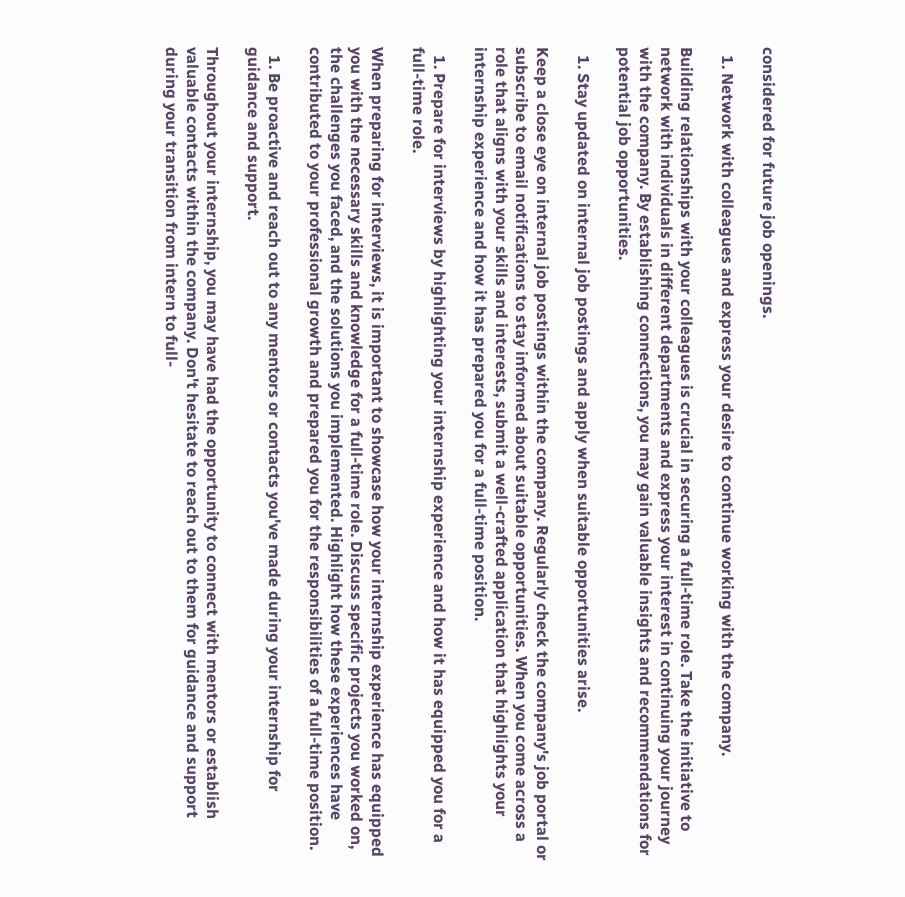considered for future job openings.

  1. Network with colleagues and express your desire to continue working with the company.

Building relationships with your colleagues is crucial in securing a full-time role. Take the initiative to network with individuals in different departments and express your interest in continuing your journey with the company. By establishing connections, you may gain valuable insights and recommendations for potential job opportunities.

  1. Stay updated on internal job postings and apply when suitable opportunities arise.

Keep a close eye on internal job postings within the company. Regularly check the company's job portal or subscribe to email notifications to stay informed about suitable opportunities. When you come across a role that aligns with your skills and interests, submit a well-crafted application that highlights your internship experience and how it has prepared you for a full-time position.

  1. Prepare for interviews by highlighting your internship experience and how it has equipped you for a full-time role.

When preparing for interviews, it is important to showcase how your internship experience has equipped you with the necessary skills and knowledge for a full-time role. Discuss specific projects you worked on, the challenges you faced, and the solutions you implemented. Highlight how these experiences have contributed to your professional growth and prepared you for the responsibilities of a full-time position.

  1. Be proactive and reach out to any mentors or contacts you've made during your internship for guidance and support.

Throughout your internship, you may have had the opportunity to connect with mentors or establish valuable contacts within the company. Don't hesitate to reach out to them for guidance and support during your transition from intern to full-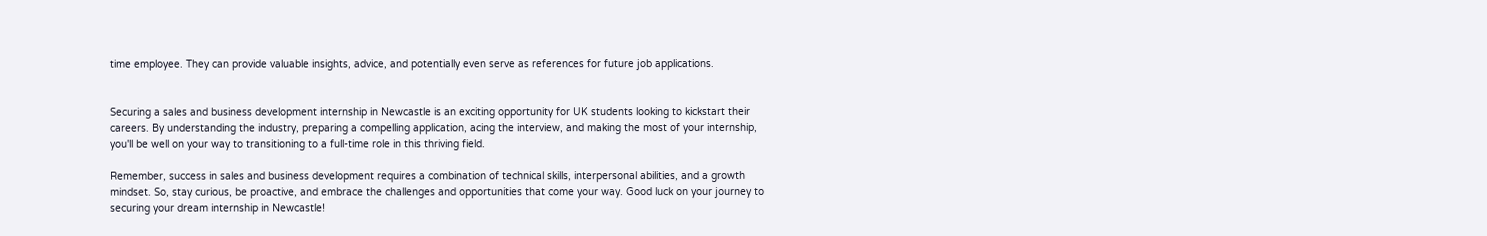time employee. They can provide valuable insights, advice, and potentially even serve as references for future job applications.


Securing a sales and business development internship in Newcastle is an exciting opportunity for UK students looking to kickstart their careers. By understanding the industry, preparing a compelling application, acing the interview, and making the most of your internship, you'll be well on your way to transitioning to a full-time role in this thriving field.

Remember, success in sales and business development requires a combination of technical skills, interpersonal abilities, and a growth mindset. So, stay curious, be proactive, and embrace the challenges and opportunities that come your way. Good luck on your journey to securing your dream internship in Newcastle!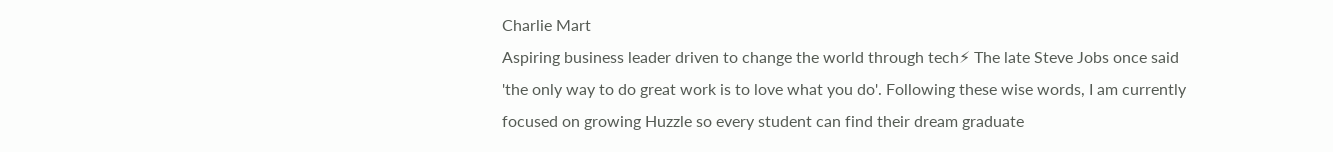Charlie Mart
Aspiring business leader driven to change the world through tech⚡ The late Steve Jobs once said 'the only way to do great work is to love what you do'. Following these wise words, I am currently focused on growing Huzzle so every student can find their dream graduate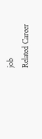job
Related Career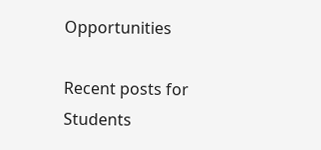Opportunities

Recent posts for Students